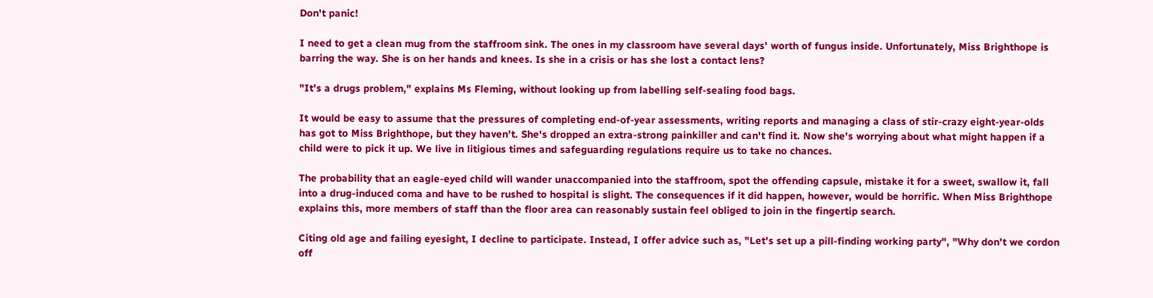Don't panic!

I need to get a clean mug from the staffroom sink. The ones in my classroom have several days' worth of fungus inside. Unfortunately, Miss Brighthope is barring the way. She is on her hands and knees. Is she in a crisis or has she lost a contact lens?

"It's a drugs problem," explains Ms Fleming, without looking up from labelling self-sealing food bags.

It would be easy to assume that the pressures of completing end-of-year assessments, writing reports and managing a class of stir-crazy eight-year-olds has got to Miss Brighthope, but they haven't. She's dropped an extra-strong painkiller and can't find it. Now she's worrying about what might happen if a child were to pick it up. We live in litigious times and safeguarding regulations require us to take no chances.

The probability that an eagle-eyed child will wander unaccompanied into the staffroom, spot the offending capsule, mistake it for a sweet, swallow it, fall into a drug-induced coma and have to be rushed to hospital is slight. The consequences if it did happen, however, would be horrific. When Miss Brighthope explains this, more members of staff than the floor area can reasonably sustain feel obliged to join in the fingertip search.

Citing old age and failing eyesight, I decline to participate. Instead, I offer advice such as, "Let's set up a pill-finding working party", "Why don't we cordon off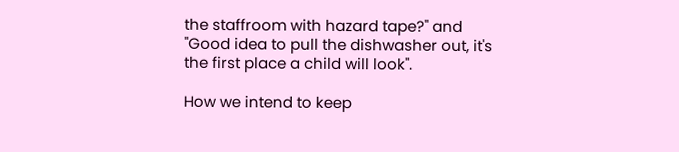the staffroom with hazard tape?" and "Good idea to pull the dishwasher out, it's the first place a child will look".

How we intend to keep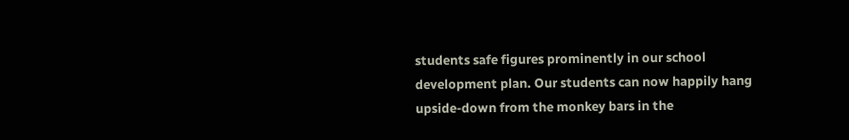students safe figures prominently in our school development plan. Our students can now happily hang upside-down from the monkey bars in the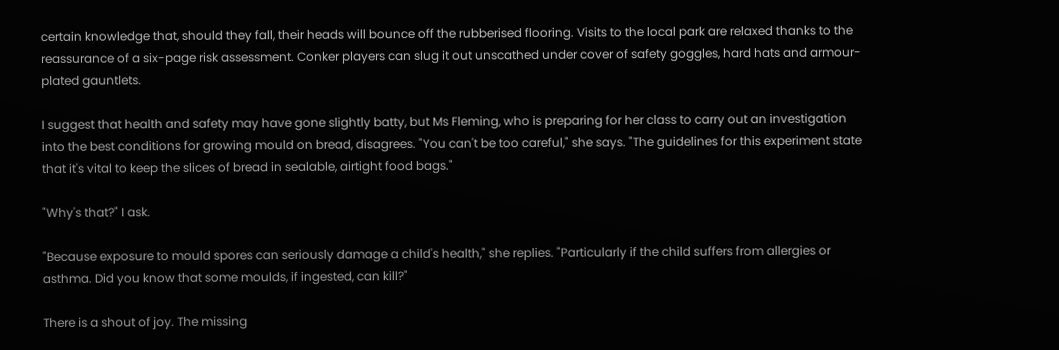certain knowledge that, should they fall, their heads will bounce off the rubberised flooring. Visits to the local park are relaxed thanks to the reassurance of a six-page risk assessment. Conker players can slug it out unscathed under cover of safety goggles, hard hats and armour-plated gauntlets.

I suggest that health and safety may have gone slightly batty, but Ms Fleming, who is preparing for her class to carry out an investigation into the best conditions for growing mould on bread, disagrees. "You can't be too careful," she says. "The guidelines for this experiment state that it's vital to keep the slices of bread in sealable, airtight food bags."

"Why's that?" I ask.

"Because exposure to mould spores can seriously damage a child's health," she replies. "Particularly if the child suffers from allergies or asthma. Did you know that some moulds, if ingested, can kill?"

There is a shout of joy. The missing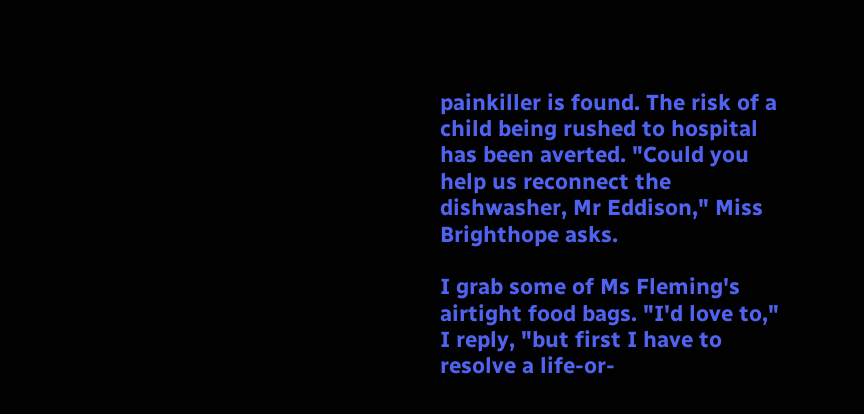painkiller is found. The risk of a child being rushed to hospital has been averted. "Could you help us reconnect the dishwasher, Mr Eddison," Miss Brighthope asks.

I grab some of Ms Fleming's airtight food bags. "I'd love to," I reply, "but first I have to resolve a life-or-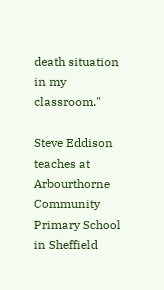death situation in my classroom."

Steve Eddison teaches at Arbourthorne Community Primary School in Sheffield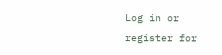Log in or register for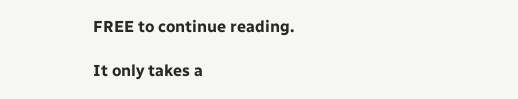FREE to continue reading.

It only takes a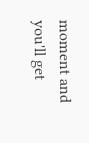moment and you'll get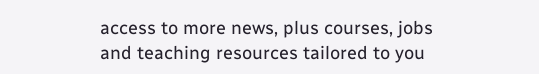access to more news, plus courses, jobs and teaching resources tailored to you